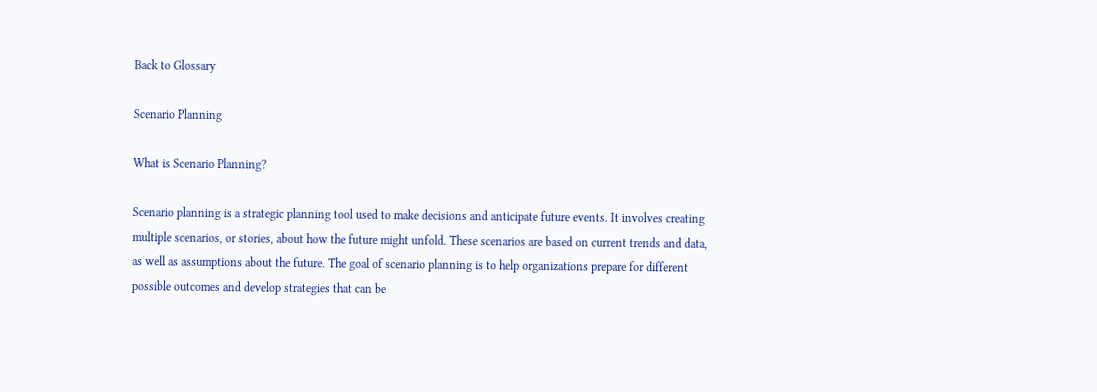Back to Glossary

Scenario Planning

What is Scenario Planning?

Scenario planning is a strategic planning tool used to make decisions and anticipate future events. It involves creating multiple scenarios, or stories, about how the future might unfold. These scenarios are based on current trends and data, as well as assumptions about the future. The goal of scenario planning is to help organizations prepare for different possible outcomes and develop strategies that can be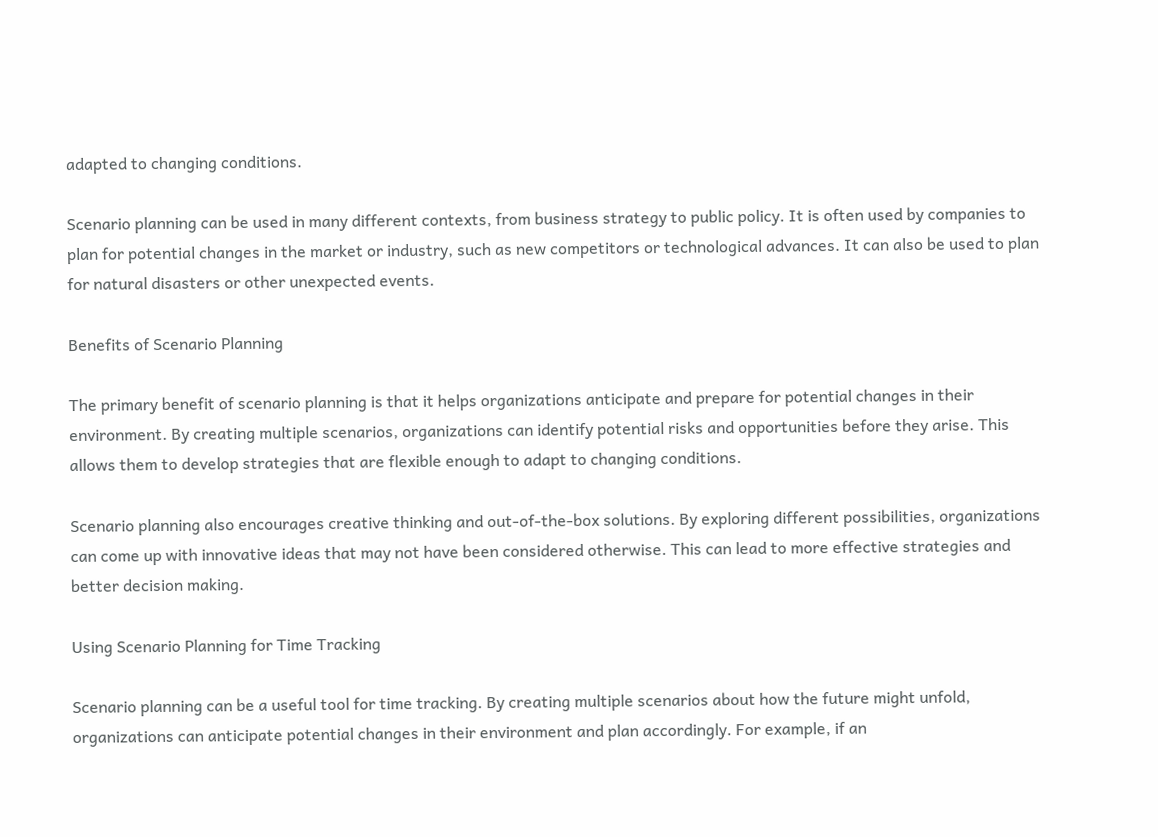adapted to changing conditions.

Scenario planning can be used in many different contexts, from business strategy to public policy. It is often used by companies to plan for potential changes in the market or industry, such as new competitors or technological advances. It can also be used to plan for natural disasters or other unexpected events.

Benefits of Scenario Planning

The primary benefit of scenario planning is that it helps organizations anticipate and prepare for potential changes in their environment. By creating multiple scenarios, organizations can identify potential risks and opportunities before they arise. This allows them to develop strategies that are flexible enough to adapt to changing conditions.

Scenario planning also encourages creative thinking and out-of-the-box solutions. By exploring different possibilities, organizations can come up with innovative ideas that may not have been considered otherwise. This can lead to more effective strategies and better decision making.

Using Scenario Planning for Time Tracking

Scenario planning can be a useful tool for time tracking. By creating multiple scenarios about how the future might unfold, organizations can anticipate potential changes in their environment and plan accordingly. For example, if an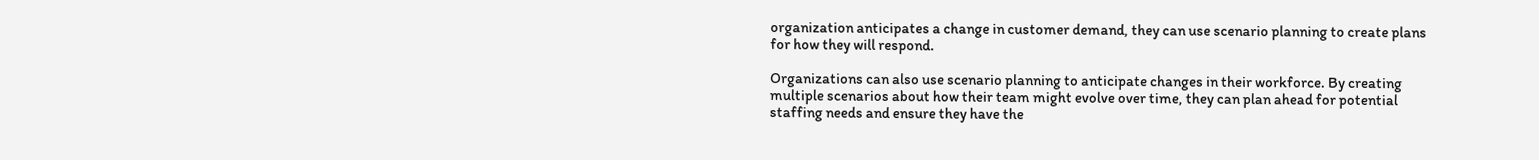organization anticipates a change in customer demand, they can use scenario planning to create plans for how they will respond.

Organizations can also use scenario planning to anticipate changes in their workforce. By creating multiple scenarios about how their team might evolve over time, they can plan ahead for potential staffing needs and ensure they have the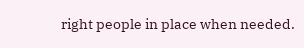right people in place when needed.